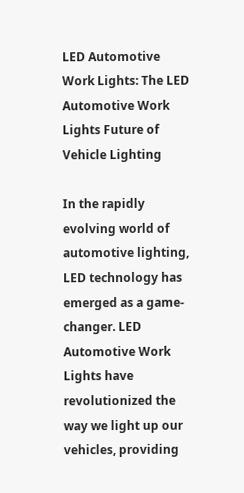LED Automotive Work Lights: The LED Automotive Work Lights Future of Vehicle Lighting

In the rapidly evolving world of automotive lighting, LED technology has emerged as a game-changer. LED Automotive Work Lights have revolutionized the way we light up our vehicles, providing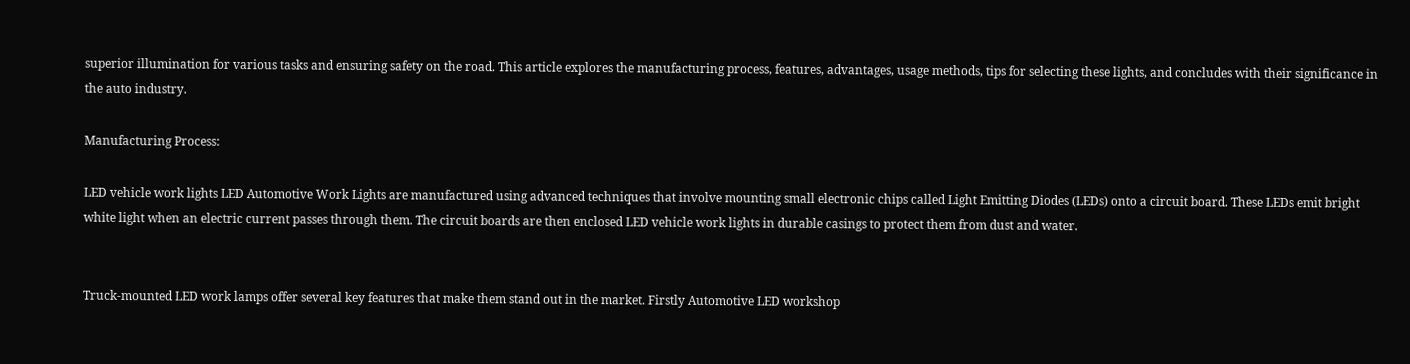superior illumination for various tasks and ensuring safety on the road. This article explores the manufacturing process, features, advantages, usage methods, tips for selecting these lights, and concludes with their significance in the auto industry.

Manufacturing Process:

LED vehicle work lights LED Automotive Work Lights are manufactured using advanced techniques that involve mounting small electronic chips called Light Emitting Diodes (LEDs) onto a circuit board. These LEDs emit bright white light when an electric current passes through them. The circuit boards are then enclosed LED vehicle work lights in durable casings to protect them from dust and water.


Truck-mounted LED work lamps offer several key features that make them stand out in the market. Firstly Automotive LED workshop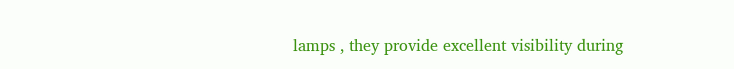lamps , they provide excellent visibility during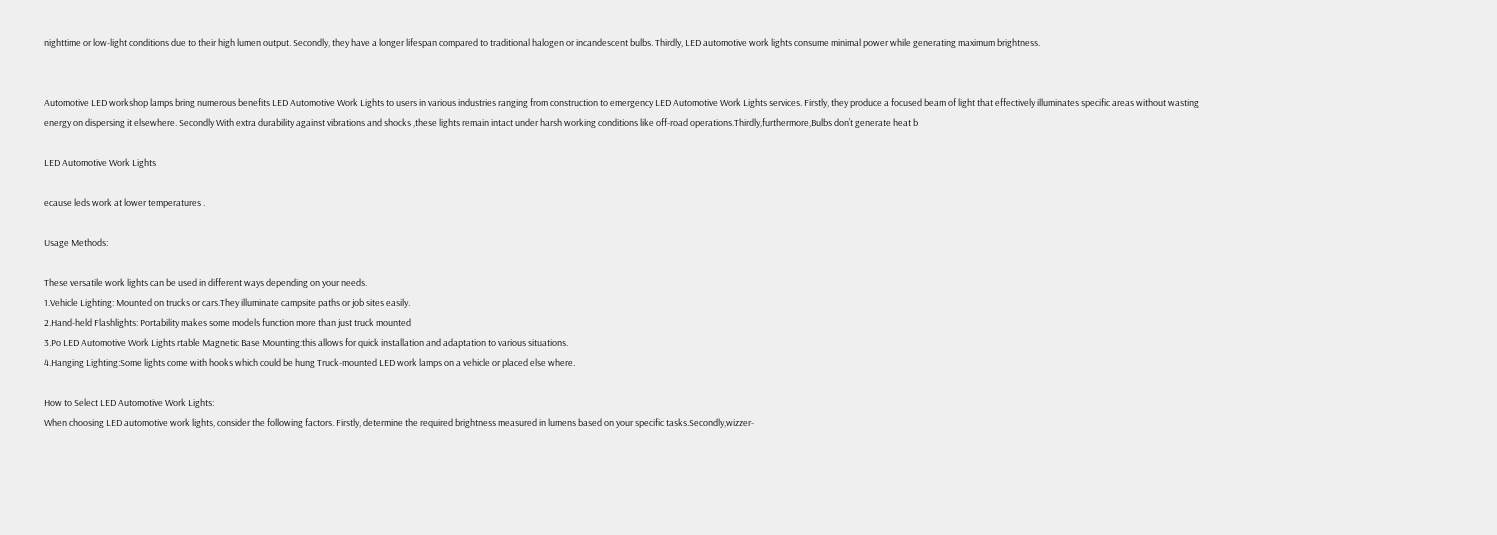nighttime or low-light conditions due to their high lumen output. Secondly, they have a longer lifespan compared to traditional halogen or incandescent bulbs. Thirdly, LED automotive work lights consume minimal power while generating maximum brightness.


Automotive LED workshop lamps bring numerous benefits LED Automotive Work Lights to users in various industries ranging from construction to emergency LED Automotive Work Lights services. Firstly, they produce a focused beam of light that effectively illuminates specific areas without wasting energy on dispersing it elsewhere. Secondly With extra durability against vibrations and shocks ,these lights remain intact under harsh working conditions like off-road operations.Thirdly,furthermore,Bulbs don’t generate heat b

LED Automotive Work Lights

ecause leds work at lower temperatures .

Usage Methods:

These versatile work lights can be used in different ways depending on your needs.
1.Vehicle Lighting: Mounted on trucks or cars.They illuminate campsite paths or job sites easily.
2.Hand-held Flashlights: Portability makes some models function more than just truck mounted
3.Po LED Automotive Work Lights rtable Magnetic Base Mounting:this allows for quick installation and adaptation to various situations.
4.Hanging Lighting:Some lights come with hooks which could be hung Truck-mounted LED work lamps on a vehicle or placed else where.

How to Select LED Automotive Work Lights:
When choosing LED automotive work lights, consider the following factors. Firstly, determine the required brightness measured in lumens based on your specific tasks.Secondly,wizzer-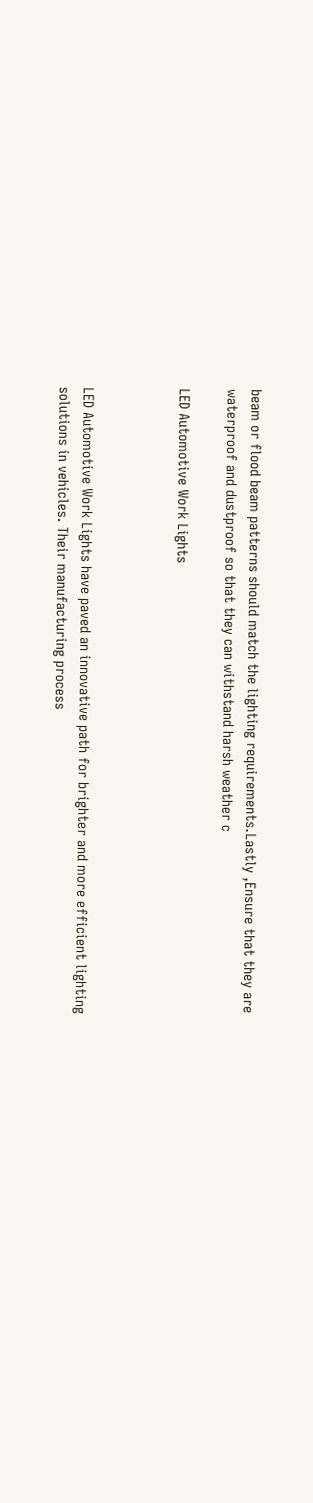beam or flood beam patterns should match the lighting requirements.Lastly ,Ensure that they are waterproof and dustproof so that they can withstand harsh weather c

LED Automotive Work Lights



LED Automotive Work Lights have paved an innovative path for brighter and more efficient lighting solutions in vehicles. Their manufacturing process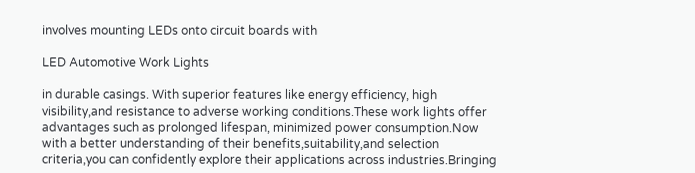involves mounting LEDs onto circuit boards with

LED Automotive Work Lights

in durable casings. With superior features like energy efficiency, high visibility,and resistance to adverse working conditions.These work lights offer advantages such as prolonged lifespan, minimized power consumption.Now with a better understanding of their benefits,suitability,and selection criteria,you can confidently explore their applications across industries.Bringing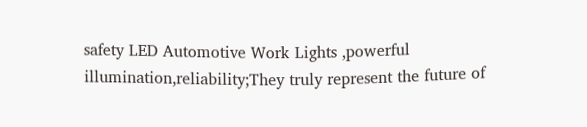safety LED Automotive Work Lights ,powerful illumination,reliability;They truly represent the future of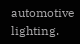automotive lighting.